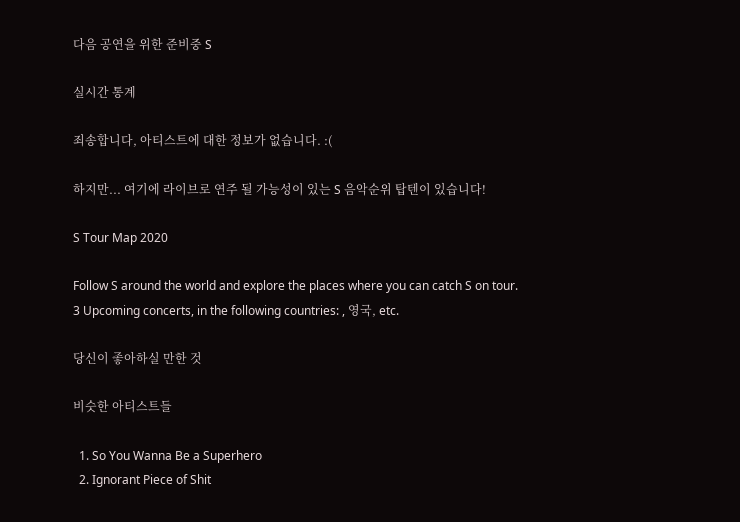다음 공연을 위한 준비중 S

실시간 통계

죄송합니다, 아티스트에 대한 정보가 없습니다. :(

하지만... 여기에 라이브로 연주 될 가능성이 있는 S 음악순위 탑텐이 있습니다!

S Tour Map 2020

Follow S around the world and explore the places where you can catch S on tour.
3 Upcoming concerts, in the following countries: , 영국, etc.

당신이 좋아하실 만한 것

비슷한 아티스트들

  1. So You Wanna Be a Superhero
  2. Ignorant Piece of Shit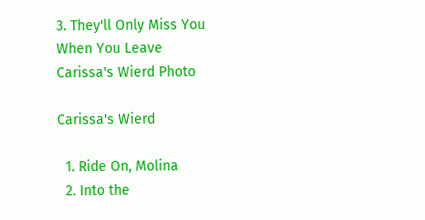3. They'll Only Miss You When You Leave
Carissa's Wierd Photo

Carissa's Wierd

  1. Ride On, Molina
  2. Into the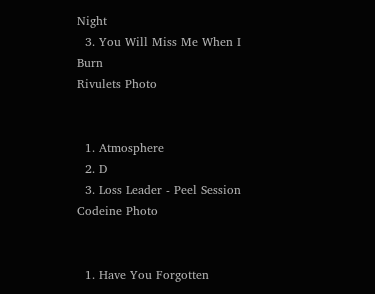Night
  3. You Will Miss Me When I Burn
Rivulets Photo


  1. Atmosphere
  2. D
  3. Loss Leader - Peel Session
Codeine Photo


  1. Have You Forgotten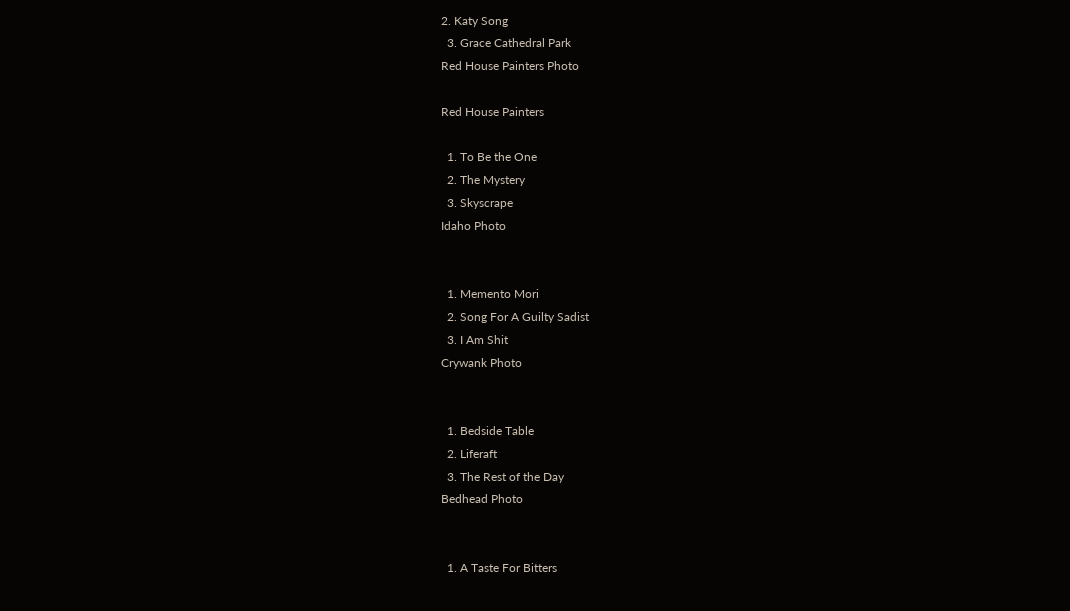2. Katy Song
  3. Grace Cathedral Park
Red House Painters Photo

Red House Painters

  1. To Be the One
  2. The Mystery
  3. Skyscrape
Idaho Photo


  1. Memento Mori
  2. Song For A Guilty Sadist
  3. I Am Shit
Crywank Photo


  1. Bedside Table
  2. Liferaft
  3. The Rest of the Day
Bedhead Photo


  1. A Taste For Bitters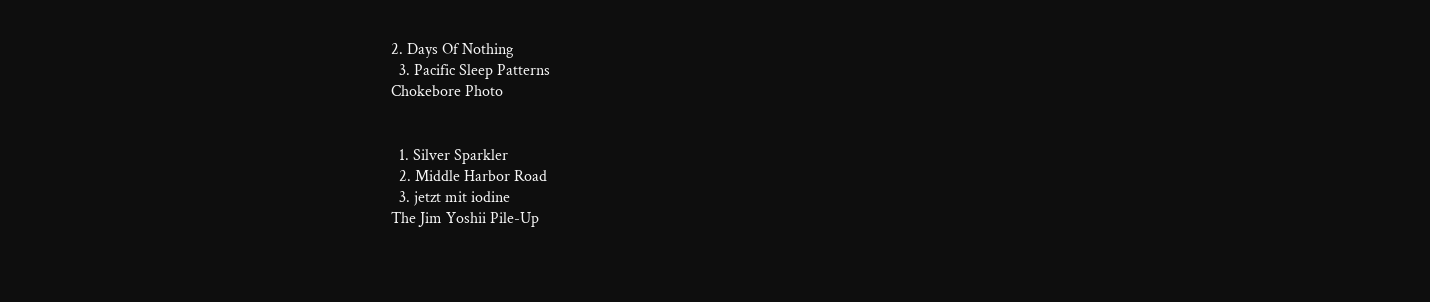2. Days Of Nothing
  3. Pacific Sleep Patterns
Chokebore Photo


  1. Silver Sparkler
  2. Middle Harbor Road
  3. jetzt mit iodine
The Jim Yoshii Pile-Up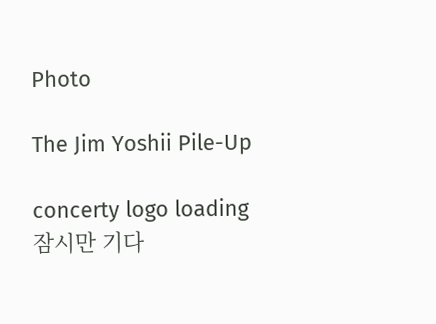Photo

The Jim Yoshii Pile-Up

concerty logo loading
잠시만 기다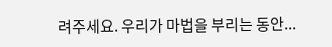려주세요. 우리가 마법을 부리는 동안...